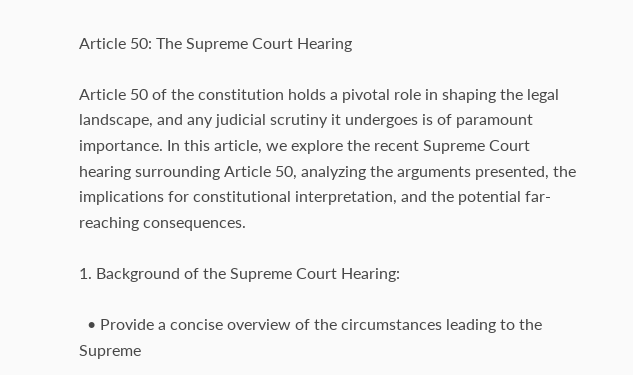Article 50: The Supreme Court Hearing

Article 50 of the constitution holds a pivotal role in shaping the legal landscape, and any judicial scrutiny it undergoes is of paramount importance. In this article, we explore the recent Supreme Court hearing surrounding Article 50, analyzing the arguments presented, the implications for constitutional interpretation, and the potential far-reaching consequences.

1. Background of the Supreme Court Hearing:

  • Provide a concise overview of the circumstances leading to the Supreme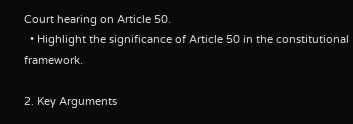Court hearing on Article 50.
  • Highlight the significance of Article 50 in the constitutional framework.

2. Key Arguments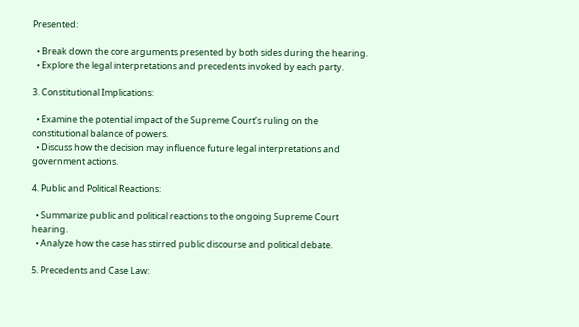Presented:

  • Break down the core arguments presented by both sides during the hearing.
  • Explore the legal interpretations and precedents invoked by each party.

3. Constitutional Implications:

  • Examine the potential impact of the Supreme Court’s ruling on the constitutional balance of powers.
  • Discuss how the decision may influence future legal interpretations and government actions.

4. Public and Political Reactions:

  • Summarize public and political reactions to the ongoing Supreme Court hearing.
  • Analyze how the case has stirred public discourse and political debate.

5. Precedents and Case Law: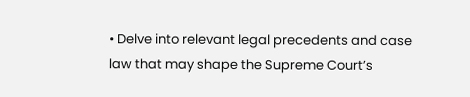• Delve into relevant legal precedents and case law that may shape the Supreme Court’s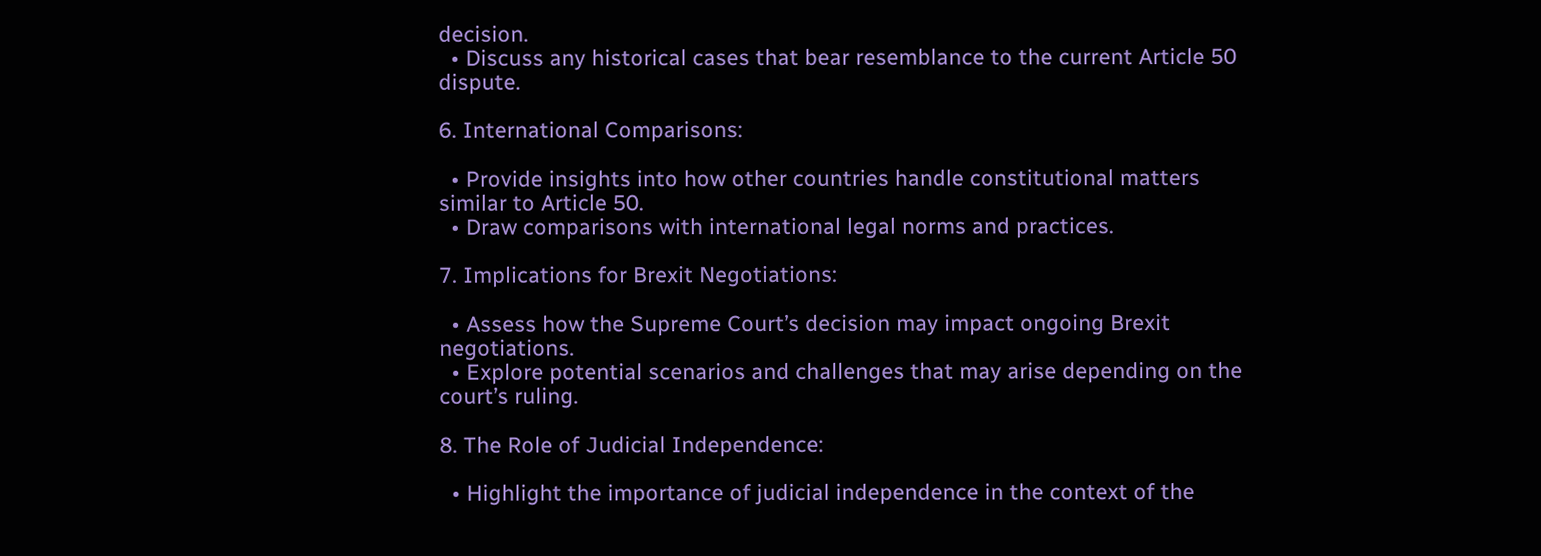decision.
  • Discuss any historical cases that bear resemblance to the current Article 50 dispute.

6. International Comparisons:

  • Provide insights into how other countries handle constitutional matters similar to Article 50.
  • Draw comparisons with international legal norms and practices.

7. Implications for Brexit Negotiations:

  • Assess how the Supreme Court’s decision may impact ongoing Brexit negotiations.
  • Explore potential scenarios and challenges that may arise depending on the court’s ruling.

8. The Role of Judicial Independence:

  • Highlight the importance of judicial independence in the context of the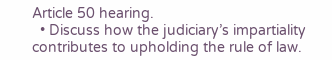Article 50 hearing.
  • Discuss how the judiciary’s impartiality contributes to upholding the rule of law.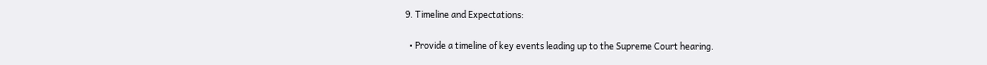9. Timeline and Expectations:

  • Provide a timeline of key events leading up to the Supreme Court hearing.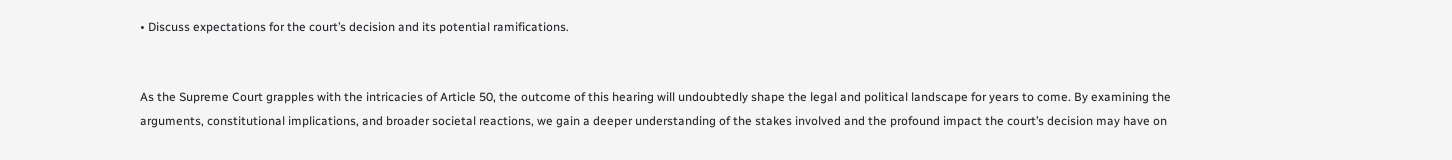• Discuss expectations for the court’s decision and its potential ramifications.


As the Supreme Court grapples with the intricacies of Article 50, the outcome of this hearing will undoubtedly shape the legal and political landscape for years to come. By examining the arguments, constitutional implications, and broader societal reactions, we gain a deeper understanding of the stakes involved and the profound impact the court’s decision may have on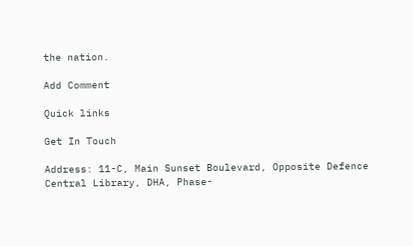the nation.

Add Comment

Quick links

Get In Touch

Address: 11-C, Main Sunset Boulevard, Opposite Defence Central Library, DHA, Phase-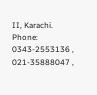II, Karachi.
Phone: 0343-2553136 , 021-35888047 ,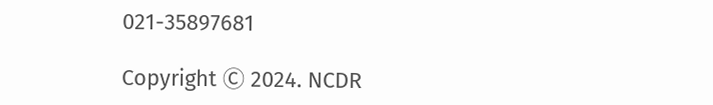021-35897681

Copyright Ⓒ 2024. NCDR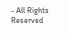- All Rights Reserved